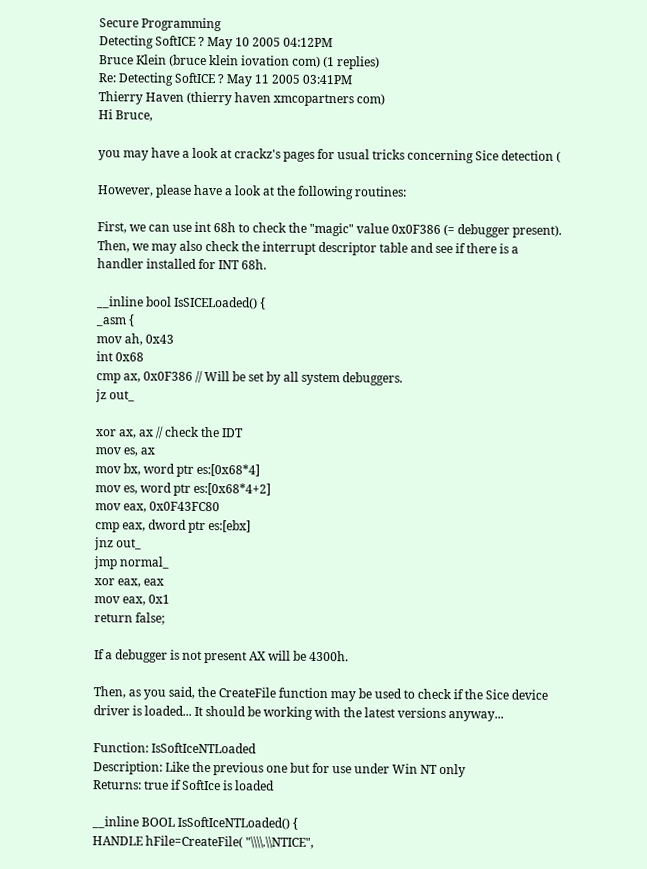Secure Programming
Detecting SoftICE ? May 10 2005 04:12PM
Bruce Klein (bruce klein iovation com) (1 replies)
Re: Detecting SoftICE ? May 11 2005 03:41PM
Thierry Haven (thierry haven xmcopartners com)
Hi Bruce,

you may have a look at crackz's pages for usual tricks concerning Sice detection (

However, please have a look at the following routines:

First, we can use int 68h to check the "magic" value 0x0F386 (= debugger present). Then, we may also check the interrupt descriptor table and see if there is a handler installed for INT 68h.

__inline bool IsSICELoaded() {
_asm {
mov ah, 0x43
int 0x68
cmp ax, 0x0F386 // Will be set by all system debuggers.
jz out_

xor ax, ax // check the IDT
mov es, ax
mov bx, word ptr es:[0x68*4]
mov es, word ptr es:[0x68*4+2]
mov eax, 0x0F43FC80
cmp eax, dword ptr es:[ebx]
jnz out_
jmp normal_
xor eax, eax
mov eax, 0x1
return false;

If a debugger is not present AX will be 4300h.

Then, as you said, the CreateFile function may be used to check if the Sice device driver is loaded... It should be working with the latest versions anyway...

Function: IsSoftIceNTLoaded
Description: Like the previous one but for use under Win NT only
Returns: true if SoftIce is loaded

__inline BOOL IsSoftIceNTLoaded() {
HANDLE hFile=CreateFile( "\\\\.\\NTICE",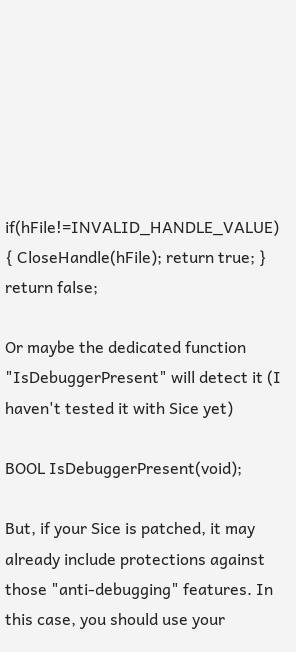if(hFile!=INVALID_HANDLE_VALUE) { CloseHandle(hFile); return true; }
return false;

Or maybe the dedicated function "IsDebuggerPresent" will detect it (I haven't tested it with Sice yet)

BOOL IsDebuggerPresent(void);

But, if your Sice is patched, it may already include protections against those "anti-debugging" features. In this case, you should use your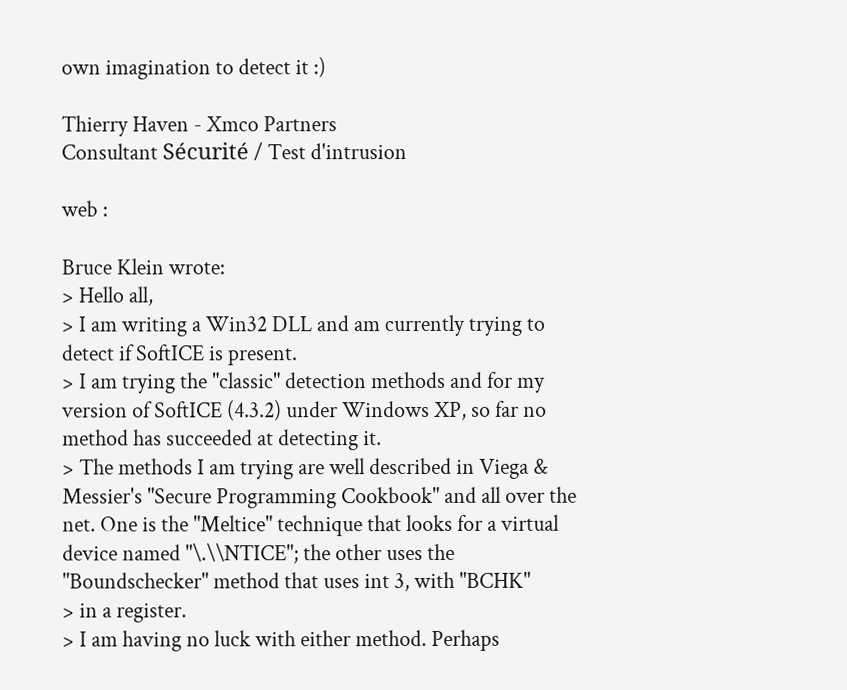own imagination to detect it :)

Thierry Haven - Xmco Partners
Consultant Sécurité / Test d'intrusion

web :

Bruce Klein wrote:
> Hello all,
> I am writing a Win32 DLL and am currently trying to detect if SoftICE is present.
> I am trying the "classic" detection methods and for my version of SoftICE (4.3.2) under Windows XP, so far no method has succeeded at detecting it.
> The methods I am trying are well described in Viega & Messier's "Secure Programming Cookbook" and all over the net. One is the "Meltice" technique that looks for a virtual device named "\.\\NTICE"; the other uses the "Boundschecker" method that uses int 3, with "BCHK"
> in a register.
> I am having no luck with either method. Perhaps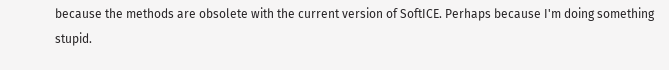because the methods are obsolete with the current version of SoftICE. Perhaps because I'm doing something stupid.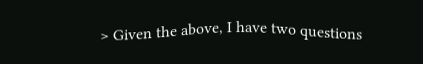> Given the above, I have two questions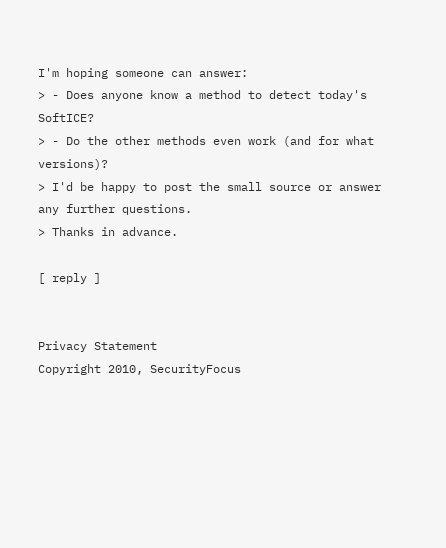I'm hoping someone can answer:
> - Does anyone know a method to detect today's SoftICE?
> - Do the other methods even work (and for what versions)?
> I'd be happy to post the small source or answer any further questions.
> Thanks in advance.

[ reply ]


Privacy Statement
Copyright 2010, SecurityFocus